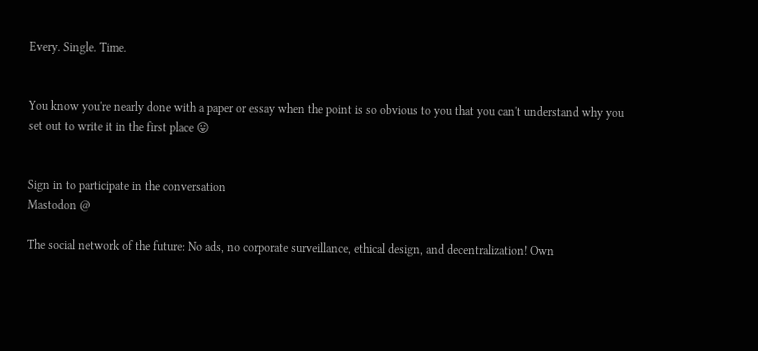Every. Single. Time.


You know you're nearly done with a paper or essay when the point is so obvious to you that you can't understand why you set out to write it in the first place 😛


Sign in to participate in the conversation
Mastodon @

The social network of the future: No ads, no corporate surveillance, ethical design, and decentralization! Own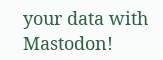your data with Mastodon!